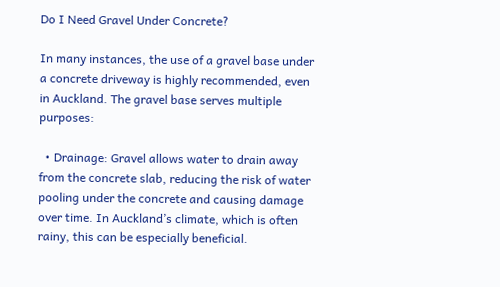Do I Need Gravel Under Concrete?

In many instances, the use of a gravel base under a concrete driveway is highly recommended, even in Auckland. The gravel base serves multiple purposes:

  • Drainage: Gravel allows water to drain away from the concrete slab, reducing the risk of water pooling under the concrete and causing damage over time. In Auckland’s climate, which is often rainy, this can be especially beneficial.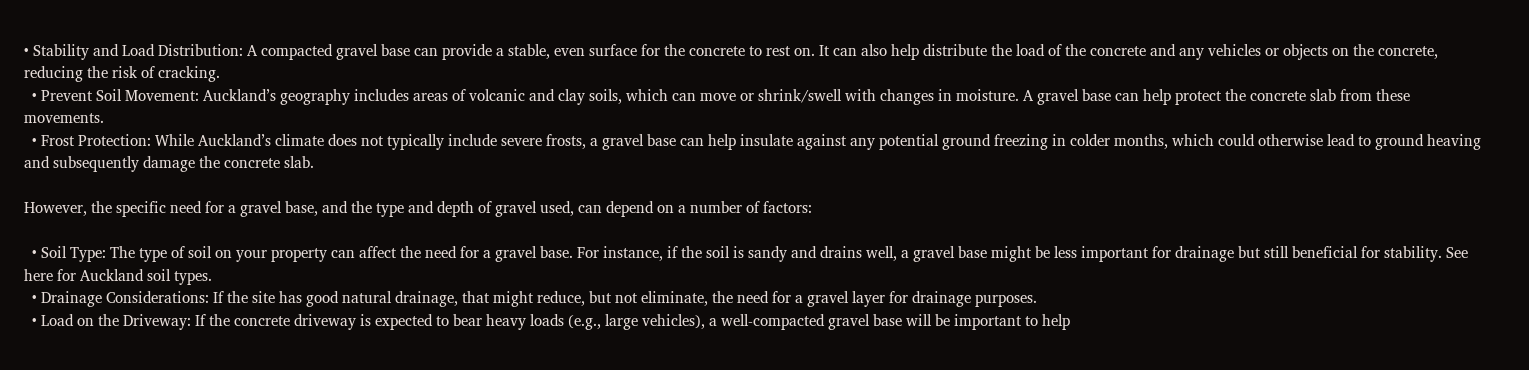• Stability and Load Distribution: A compacted gravel base can provide a stable, even surface for the concrete to rest on. It can also help distribute the load of the concrete and any vehicles or objects on the concrete, reducing the risk of cracking.
  • Prevent Soil Movement: Auckland’s geography includes areas of volcanic and clay soils, which can move or shrink/swell with changes in moisture. A gravel base can help protect the concrete slab from these movements.
  • Frost Protection: While Auckland’s climate does not typically include severe frosts, a gravel base can help insulate against any potential ground freezing in colder months, which could otherwise lead to ground heaving and subsequently damage the concrete slab.

However, the specific need for a gravel base, and the type and depth of gravel used, can depend on a number of factors:

  • Soil Type: The type of soil on your property can affect the need for a gravel base. For instance, if the soil is sandy and drains well, a gravel base might be less important for drainage but still beneficial for stability. See here for Auckland soil types.
  • Drainage Considerations: If the site has good natural drainage, that might reduce, but not eliminate, the need for a gravel layer for drainage purposes.
  • Load on the Driveway: If the concrete driveway is expected to bear heavy loads (e.g., large vehicles), a well-compacted gravel base will be important to help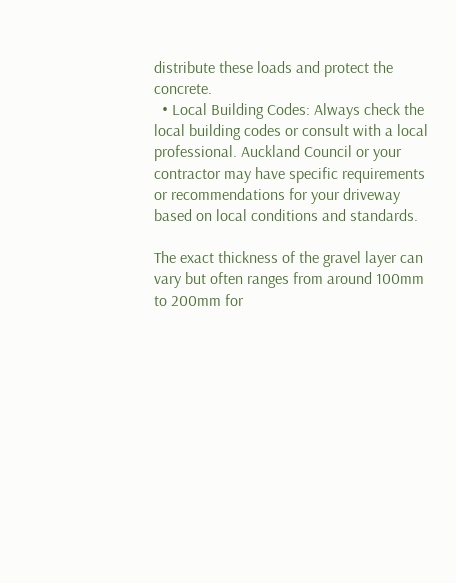distribute these loads and protect the concrete.
  • Local Building Codes: Always check the local building codes or consult with a local professional. Auckland Council or your contractor may have specific requirements or recommendations for your driveway based on local conditions and standards.

The exact thickness of the gravel layer can vary but often ranges from around 100mm to 200mm for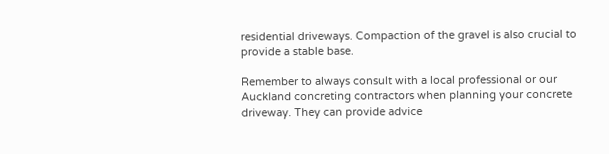residential driveways. Compaction of the gravel is also crucial to provide a stable base.

Remember to always consult with a local professional or our Auckland concreting contractors when planning your concrete driveway. They can provide advice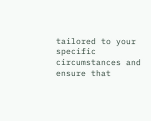tailored to your specific circumstances and ensure that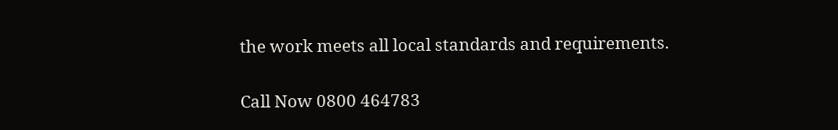the work meets all local standards and requirements.

Call Now 0800 464783